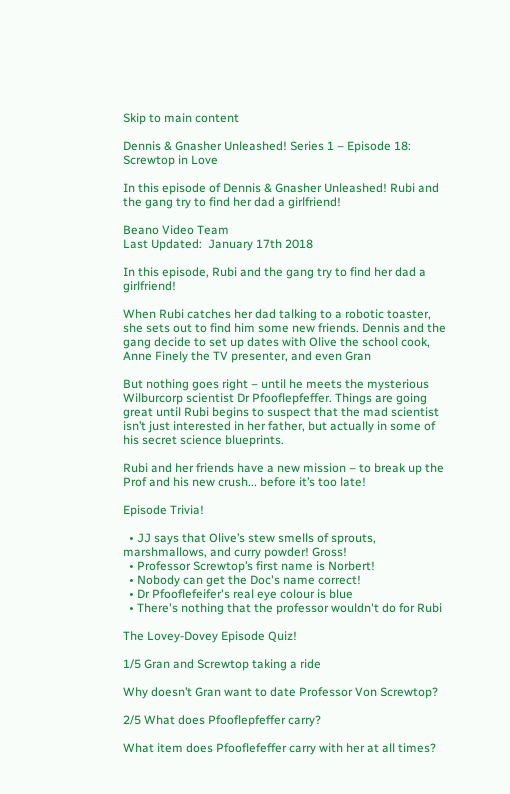Skip to main content

Dennis & Gnasher Unleashed! Series 1 – Episode 18: Screwtop in Love

In this episode of Dennis & Gnasher Unleashed! Rubi and the gang try to find her dad a girlfriend!

Beano Video Team
Last Updated:  January 17th 2018

In this episode, Rubi and the gang try to find her dad a girlfriend!

When Rubi catches her dad talking to a robotic toaster, she sets out to find him some new friends. Dennis and the gang decide to set up dates with Olive the school cook, Anne Finely the TV presenter, and even Gran

But nothing goes right – until he meets the mysterious Wilburcorp scientist Dr Pfooflepfeffer. Things are going great until Rubi begins to suspect that the mad scientist isn’t just interested in her father, but actually in some of his secret science blueprints.

Rubi and her friends have a new mission – to break up the Prof and his new crush... before it’s too late!

Episode Trivia!

  • JJ says that Olive’s stew smells of sprouts, marshmallows, and curry powder! Gross!
  • Professor Screwtop’s first name is Norbert!
  • Nobody can get the Doc's name correct!
  • Dr Pfooflefeifer's real eye colour is blue
  • There's nothing that the professor wouldn't do for Rubi

The Lovey-Dovey Episode Quiz!

1/5 Gran and Screwtop taking a ride

Why doesn’t Gran want to date Professor Von Screwtop?

2/5 What does Pfooflepfeffer carry?

What item does Pfooflefeffer carry with her at all times?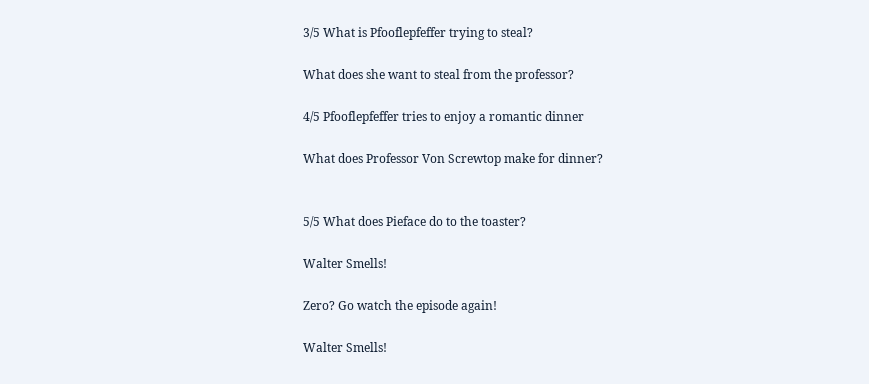3/5 What is Pfooflepfeffer trying to steal?

What does she want to steal from the professor?

4/5 Pfooflepfeffer tries to enjoy a romantic dinner

What does Professor Von Screwtop make for dinner?


5/5 What does Pieface do to the toaster?

Walter Smells!

Zero? Go watch the episode again!

Walter Smells!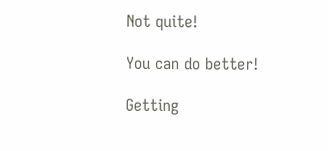Not quite!

You can do better!

Getting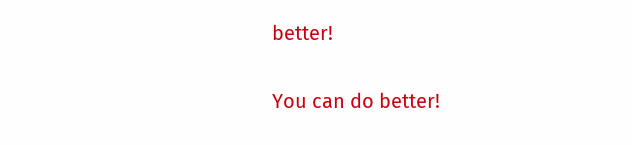better!

You can do better!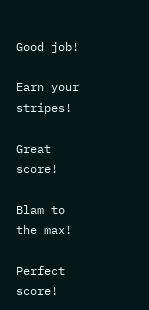Good job!

Earn your stripes!

Great score!

Blam to the max!

Perfect score!